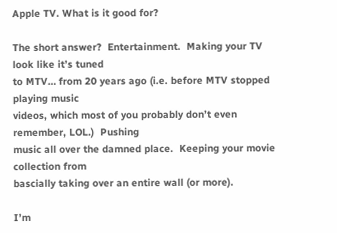Apple TV. What is it good for?

The short answer?  Entertainment.  Making your TV look like it’s tuned
to MTV… from 20 years ago (i.e. before MTV stopped playing music
videos, which most of you probably don’t even remember, LOL.)  Pushing
music all over the damned place.  Keeping your movie collection from
bascially taking over an entire wall (or more).

I’m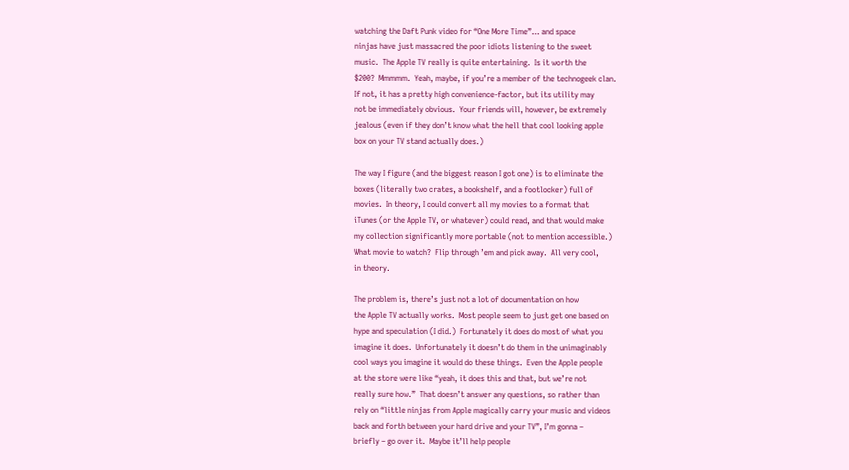watching the Daft Punk video for “One More Time”… and space
ninjas have just massacred the poor idiots listening to the sweet
music.  The Apple TV really is quite entertaining.  Is it worth the
$200?  Mmmmm.  Yeah, maybe, if you’re a member of the technogeek clan.
If not, it has a pretty high convenience-factor, but its utility may
not be immediately obvious.  Your friends will, however, be extremely
jealous (even if they don’t know what the hell that cool looking apple
box on your TV stand actually does.)

The way I figure (and the biggest reason I got one) is to eliminate the
boxes (literally two crates, a bookshelf, and a footlocker) full of
movies.  In theory, I could convert all my movies to a format that
iTunes (or the Apple TV, or whatever) could read, and that would make
my collection significantly more portable (not to mention accessible.)
What movie to watch?  Flip through ’em and pick away.  All very cool,
in theory.

The problem is, there’s just not a lot of documentation on how
the Apple TV actually works.  Most people seem to just get one based on
hype and speculation (I did.)  Fortunately it does do most of what you
imagine it does.  Unfortunately it doesn’t do them in the unimaginably
cool ways you imagine it would do these things.  Even the Apple people
at the store were like “yeah, it does this and that, but we’re not
really sure how.”  That doesn’t answer any questions, so rather than
rely on “little ninjas from Apple magically carry your music and videos
back and forth between your hard drive and your TV”, I’m gonna –
briefly – go over it.  Maybe it’ll help people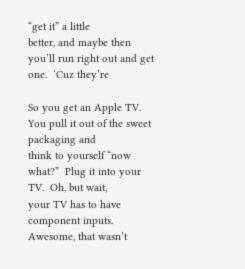“get it” a little
better, and maybe then you’ll run right out and get one.  ‘Cuz they’re

So you get an Apple TV.  You pull it out of the sweet packaging and
think to yourself “now what?”  Plug it into your TV.  Oh, but wait,
your TV has to have component inputs.  Awesome, that wasn’t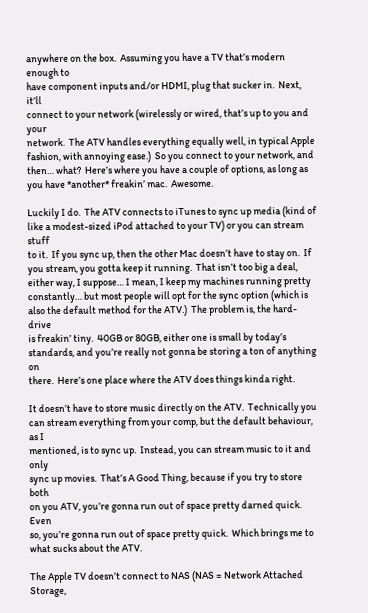anywhere on the box.  Assuming you have a TV that’s modern enough to
have component inputs and/or HDMI, plug that sucker in.  Next, it’ll
connect to your network (wirelessly or wired, that’s up to you and your
network.  The ATV handles everything equally well, in typical Apple
fashion, with annoying ease.)  So you connect to your network, and
then… what?  Here’s where you have a couple of options, as long as
you have *another* freakin’ mac.  Awesome.

Luckily I do.  The ATV connects to iTunes to sync up media (kind of
like a modest-sized iPod attached to your TV) or you can stream stuff
to it.  If you sync up, then the other Mac doesn’t have to stay on.  If
you stream, you gotta keep it running.  That isn’t too big a deal,
either way, I suppose… I mean, I keep my machines running pretty
constantly… but most people will opt for the sync option (which is
also the default method for the ATV.)  The problem is, the hard-drive
is freakin’ tiny.  40GB or 80GB, either one is small by today’s
standards, and you’re really not gonna be storing a ton of anything on
there.  Here’s one place where the ATV does things kinda right.

It doesn’t have to store music directly on the ATV.  Technically you
can stream everything from your comp, but the default behaviour, as I
mentioned, is to sync up.  Instead, you can stream music to it and only
sync up movies.  That’s A Good Thing, because if you try to store both
on you ATV, you’re gonna run out of space pretty darned quick.  Even
so, you’re gonna run out of space pretty quick.  Which brings me to
what sucks about the ATV.

The Apple TV doesn’t connect to NAS (NAS = Network Attached Storage,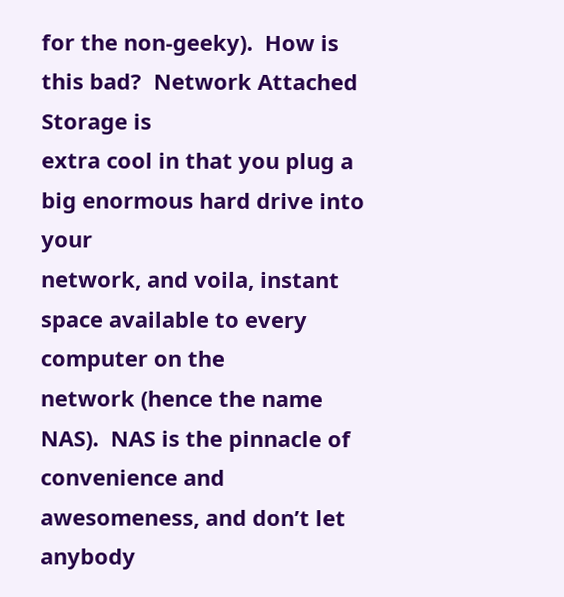for the non-geeky).  How is this bad?  Network Attached Storage is
extra cool in that you plug a big enormous hard drive into your
network, and voila, instant space available to every computer on the
network (hence the name NAS).  NAS is the pinnacle of convenience and
awesomeness, and don’t let anybody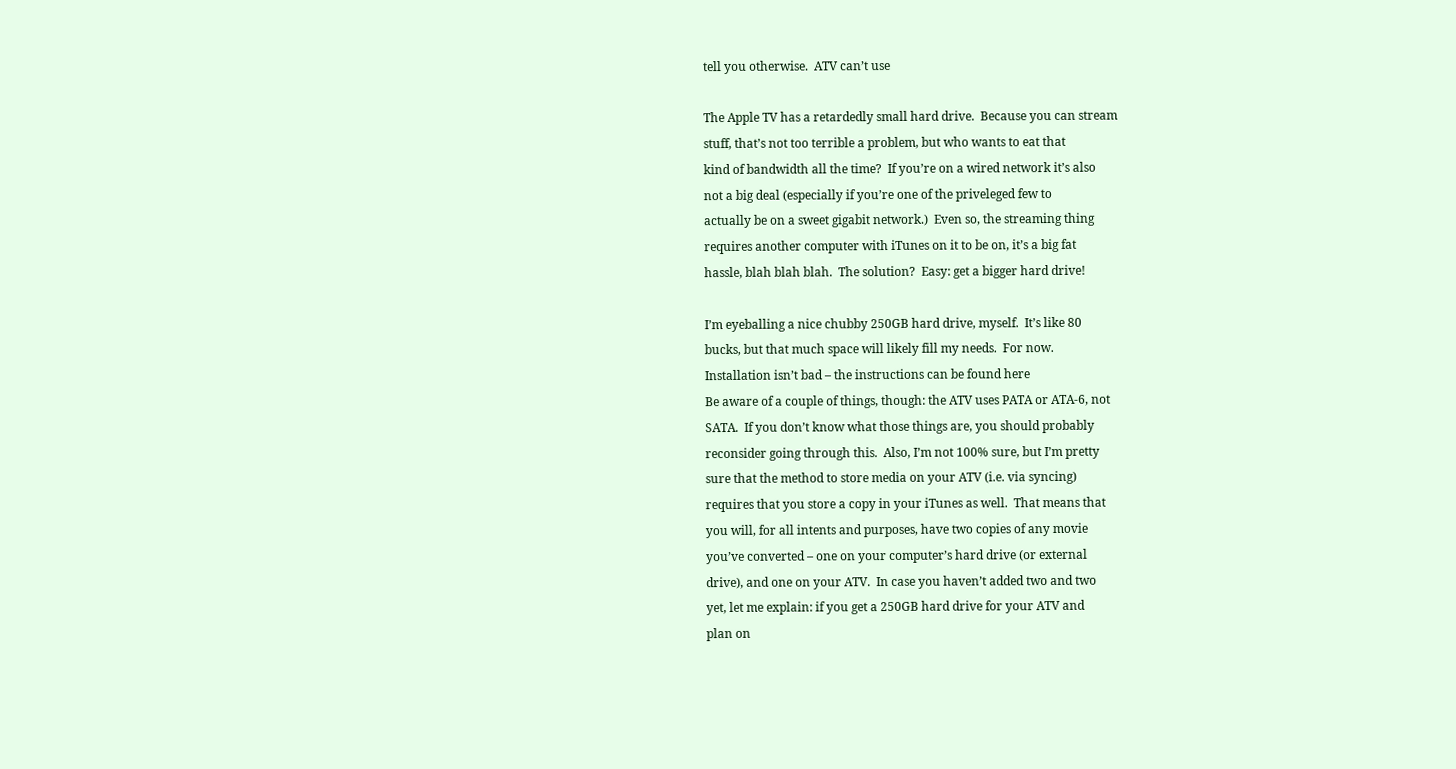tell you otherwise.  ATV can’t use

The Apple TV has a retardedly small hard drive.  Because you can stream
stuff, that’s not too terrible a problem, but who wants to eat that
kind of bandwidth all the time?  If you’re on a wired network it’s also
not a big deal (especially if you’re one of the priveleged few to
actually be on a sweet gigabit network.)  Even so, the streaming thing
requires another computer with iTunes on it to be on, it’s a big fat
hassle, blah blah blah.  The solution?  Easy: get a bigger hard drive!

I’m eyeballing a nice chubby 250GB hard drive, myself.  It’s like 80
bucks, but that much space will likely fill my needs.  For now.
Installation isn’t bad – the instructions can be found here
Be aware of a couple of things, though: the ATV uses PATA or ATA-6, not
SATA.  If you don’t know what those things are, you should probably
reconsider going through this.  Also, I’m not 100% sure, but I’m pretty
sure that the method to store media on your ATV (i.e. via syncing)
requires that you store a copy in your iTunes as well.  That means that
you will, for all intents and purposes, have two copies of any movie
you’ve converted – one on your computer’s hard drive (or external
drive), and one on your ATV.  In case you haven’t added two and two
yet, let me explain: if you get a 250GB hard drive for your ATV and
plan on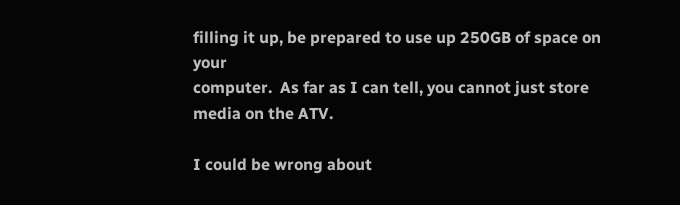filling it up, be prepared to use up 250GB of space on your
computer.  As far as I can tell, you cannot just store media on the ATV.

I could be wrong about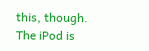this, though.  The iPod is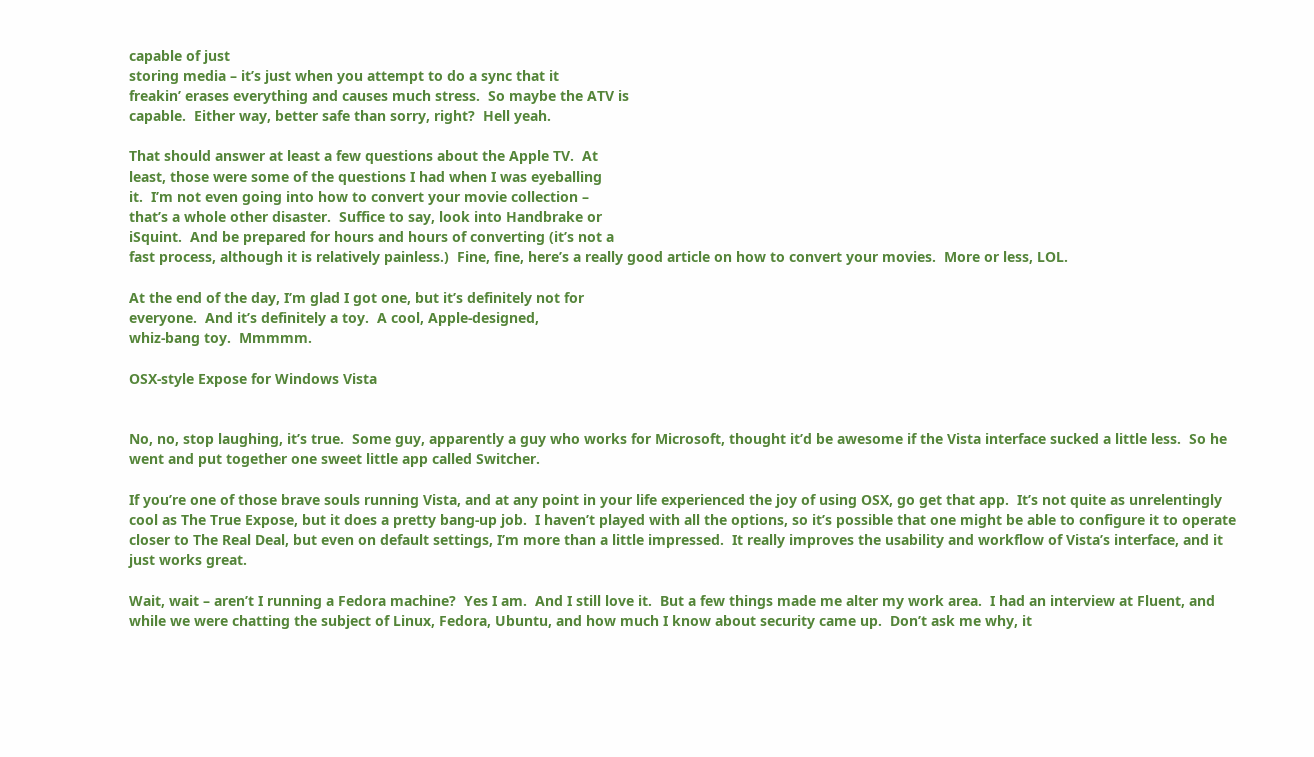capable of just
storing media – it’s just when you attempt to do a sync that it
freakin’ erases everything and causes much stress.  So maybe the ATV is
capable.  Either way, better safe than sorry, right?  Hell yeah.

That should answer at least a few questions about the Apple TV.  At
least, those were some of the questions I had when I was eyeballing
it.  I’m not even going into how to convert your movie collection –
that’s a whole other disaster.  Suffice to say, look into Handbrake or
iSquint.  And be prepared for hours and hours of converting (it’s not a
fast process, although it is relatively painless.)  Fine, fine, here’s a really good article on how to convert your movies.  More or less, LOL.

At the end of the day, I’m glad I got one, but it’s definitely not for
everyone.  And it’s definitely a toy.  A cool, Apple-designed,
whiz-bang toy.  Mmmmm.

OSX-style Expose for Windows Vista


No, no, stop laughing, it’s true.  Some guy, apparently a guy who works for Microsoft, thought it’d be awesome if the Vista interface sucked a little less.  So he went and put together one sweet little app called Switcher.

If you’re one of those brave souls running Vista, and at any point in your life experienced the joy of using OSX, go get that app.  It’s not quite as unrelentingly cool as The True Expose, but it does a pretty bang-up job.  I haven’t played with all the options, so it’s possible that one might be able to configure it to operate closer to The Real Deal, but even on default settings, I’m more than a little impressed.  It really improves the usability and workflow of Vista’s interface, and it just works great.

Wait, wait – aren’t I running a Fedora machine?  Yes I am.  And I still love it.  But a few things made me alter my work area.  I had an interview at Fluent, and while we were chatting the subject of Linux, Fedora, Ubuntu, and how much I know about security came up.  Don’t ask me why, it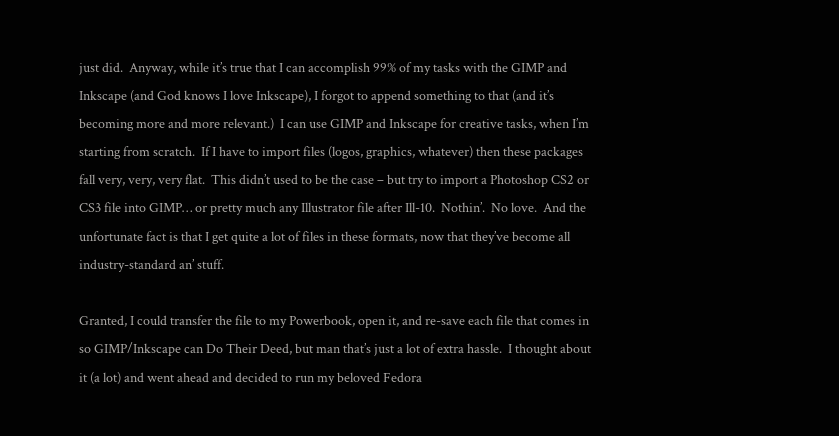just did.  Anyway, while it’s true that I can accomplish 99% of my tasks with the GIMP and Inkscape (and God knows I love Inkscape), I forgot to append something to that (and it’s becoming more and more relevant.)  I can use GIMP and Inkscape for creative tasks, when I’m starting from scratch.  If I have to import files (logos, graphics, whatever) then these packages fall very, very, very flat.  This didn’t used to be the case – but try to import a Photoshop CS2 or CS3 file into GIMP… or pretty much any Illustrator file after Ill-10.  Nothin’.  No love.  And the unfortunate fact is that I get quite a lot of files in these formats, now that they’ve become all industry-standard an’ stuff.

Granted, I could transfer the file to my Powerbook, open it, and re-save each file that comes in so GIMP/Inkscape can Do Their Deed, but man that’s just a lot of extra hassle.  I thought about it (a lot) and went ahead and decided to run my beloved Fedora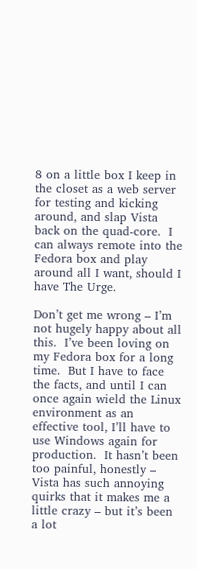8 on a little box I keep in the closet as a web server for testing and kicking around, and slap Vista back on the quad-core.  I can always remote into the Fedora box and play around all I want, should I have The Urge.

Don’t get me wrong – I’m not hugely happy about all this.  I’ve been loving on my Fedora box for a long time.  But I have to face the facts, and until I can once again wield the Linux environment as an effective tool, I’ll have to use Windows again for production.  It hasn’t been too painful, honestly – Vista has such annoying quirks that it makes me a little crazy – but it’s been a lot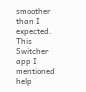smoother than I expected.  This Switcher app I mentioned help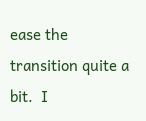ease the transition quite a bit.  I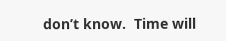don’t know.  Time will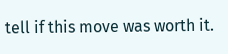tell if this move was worth it.